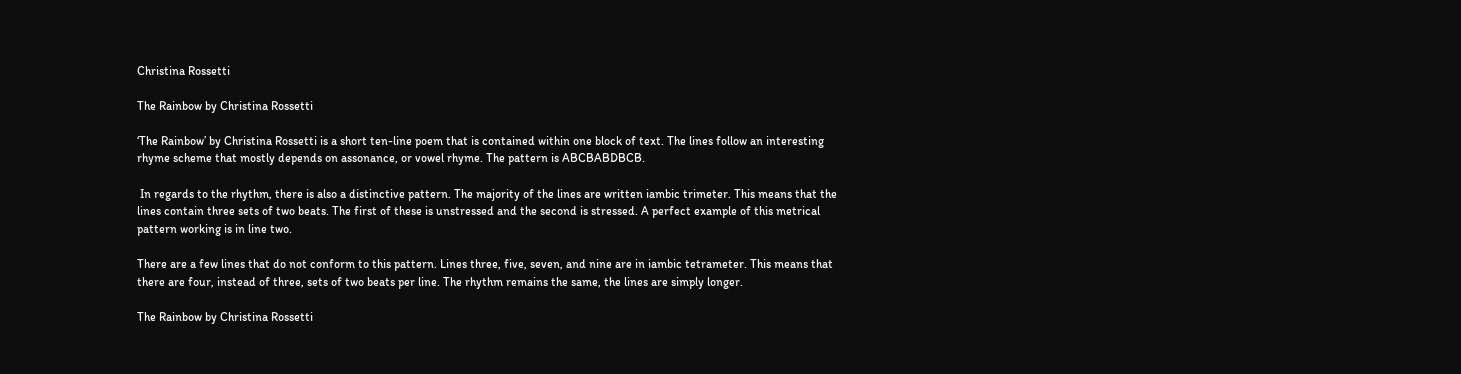Christina Rossetti

The Rainbow by Christina Rossetti

‘The Rainbow’ by Christina Rossetti is a short ten-line poem that is contained within one block of text. The lines follow an interesting rhyme scheme that mostly depends on assonance, or vowel rhyme. The pattern is ABCBABDBCB.

 In regards to the rhythm, there is also a distinctive pattern. The majority of the lines are written iambic trimeter. This means that the lines contain three sets of two beats. The first of these is unstressed and the second is stressed. A perfect example of this metrical pattern working is in line two.

There are a few lines that do not conform to this pattern. Lines three, five, seven, and nine are in iambic tetrameter. This means that there are four, instead of three, sets of two beats per line. The rhythm remains the same, the lines are simply longer.

The Rainbow by Christina Rossetti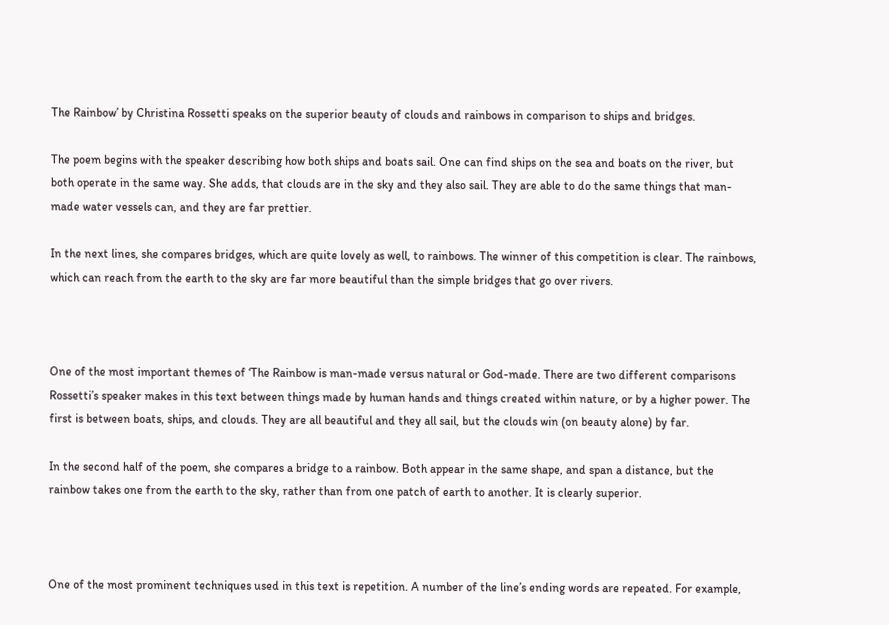The Rainbow’ by Christina Rossetti speaks on the superior beauty of clouds and rainbows in comparison to ships and bridges.

The poem begins with the speaker describing how both ships and boats sail. One can find ships on the sea and boats on the river, but both operate in the same way. She adds, that clouds are in the sky and they also sail. They are able to do the same things that man-made water vessels can, and they are far prettier.

In the next lines, she compares bridges, which are quite lovely as well, to rainbows. The winner of this competition is clear. The rainbows, which can reach from the earth to the sky are far more beautiful than the simple bridges that go over rivers.



One of the most important themes of ‘The Rainbow is man-made versus natural or God-made. There are two different comparisons Rossetti’s speaker makes in this text between things made by human hands and things created within nature, or by a higher power. The first is between boats, ships, and clouds. They are all beautiful and they all sail, but the clouds win (on beauty alone) by far.

In the second half of the poem, she compares a bridge to a rainbow. Both appear in the same shape, and span a distance, but the rainbow takes one from the earth to the sky, rather than from one patch of earth to another. It is clearly superior.



One of the most prominent techniques used in this text is repetition. A number of the line’s ending words are repeated. For example,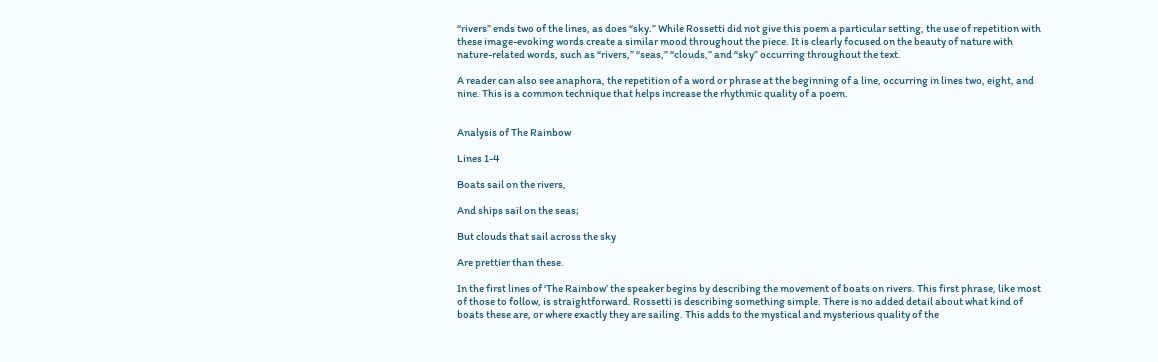“rivers” ends two of the lines, as does “sky.” While Rossetti did not give this poem a particular setting, the use of repetition with these image-evoking words create a similar mood throughout the piece. It is clearly focused on the beauty of nature with nature-related words, such as “rivers,” “seas,” “clouds,” and “sky” occurring throughout the text.

A reader can also see anaphora, the repetition of a word or phrase at the beginning of a line, occurring in lines two, eight, and nine. This is a common technique that helps increase the rhythmic quality of a poem.


Analysis of The Rainbow

Lines 1-4

Boats sail on the rivers,

And ships sail on the seas;

But clouds that sail across the sky

Are prettier than these.

In the first lines of ‘The Rainbow’ the speaker begins by describing the movement of boats on rivers. This first phrase, like most of those to follow, is straightforward. Rossetti is describing something simple. There is no added detail about what kind of boats these are, or where exactly they are sailing. This adds to the mystical and mysterious quality of the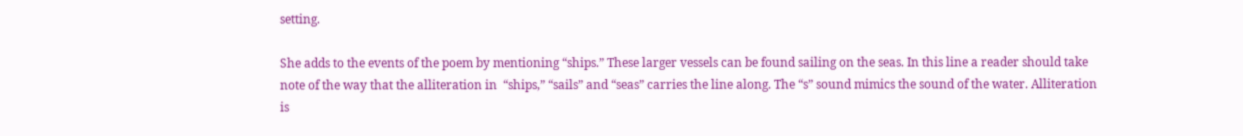setting.

She adds to the events of the poem by mentioning “ships.” These larger vessels can be found sailing on the seas. In this line a reader should take note of the way that the alliteration in  “ships,” “sails” and “seas” carries the line along. The “s” sound mimics the sound of the water. Alliteration is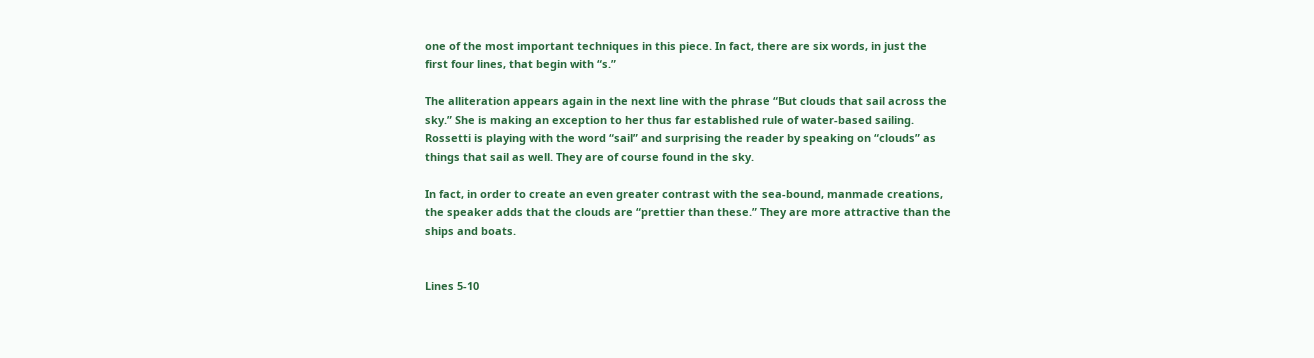one of the most important techniques in this piece. In fact, there are six words, in just the first four lines, that begin with “s.”

The alliteration appears again in the next line with the phrase “But clouds that sail across the sky.” She is making an exception to her thus far established rule of water-based sailing. Rossetti is playing with the word “sail” and surprising the reader by speaking on “clouds” as things that sail as well. They are of course found in the sky.

In fact, in order to create an even greater contrast with the sea-bound, manmade creations, the speaker adds that the clouds are “prettier than these.” They are more attractive than the ships and boats.


Lines 5-10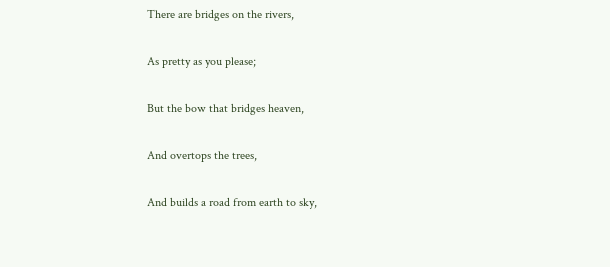There are bridges on the rivers,

As pretty as you please;

But the bow that bridges heaven,

And overtops the trees,

And builds a road from earth to sky,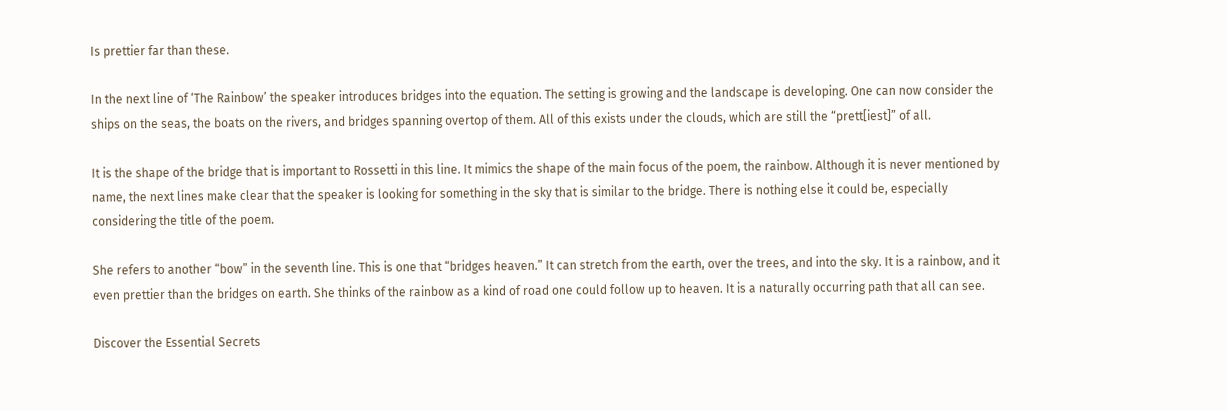Is prettier far than these.

In the next line of ‘The Rainbow’ the speaker introduces bridges into the equation. The setting is growing and the landscape is developing. One can now consider the ships on the seas, the boats on the rivers, and bridges spanning overtop of them. All of this exists under the clouds, which are still the “prett[iest]” of all.

It is the shape of the bridge that is important to Rossetti in this line. It mimics the shape of the main focus of the poem, the rainbow. Although it is never mentioned by name, the next lines make clear that the speaker is looking for something in the sky that is similar to the bridge. There is nothing else it could be, especially considering the title of the poem.

She refers to another “bow” in the seventh line. This is one that “bridges heaven.” It can stretch from the earth, over the trees, and into the sky. It is a rainbow, and it even prettier than the bridges on earth. She thinks of the rainbow as a kind of road one could follow up to heaven. It is a naturally occurring path that all can see.

Discover the Essential Secrets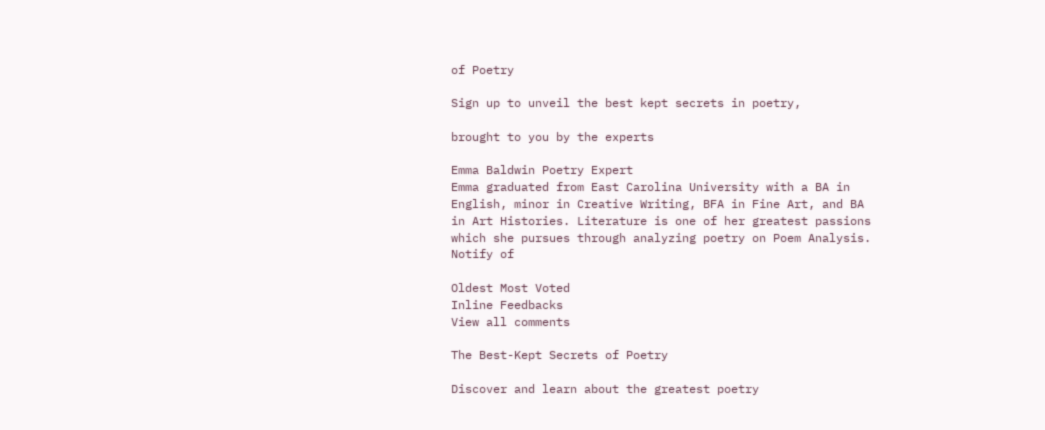of Poetry

Sign up to unveil the best kept secrets in poetry,

brought to you by the experts

Emma Baldwin Poetry Expert
Emma graduated from East Carolina University with a BA in English, minor in Creative Writing, BFA in Fine Art, and BA in Art Histories. Literature is one of her greatest passions which she pursues through analyzing poetry on Poem Analysis.
Notify of

Oldest Most Voted
Inline Feedbacks
View all comments

The Best-Kept Secrets of Poetry

Discover and learn about the greatest poetry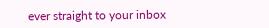ever straight to your inbox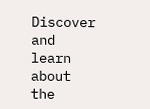Discover and learn about the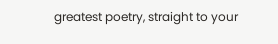greatest poetry, straight to your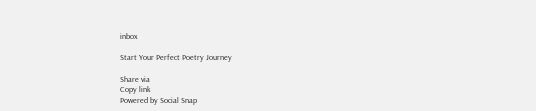inbox

Start Your Perfect Poetry Journey

Share via
Copy link
Powered by Social Snap